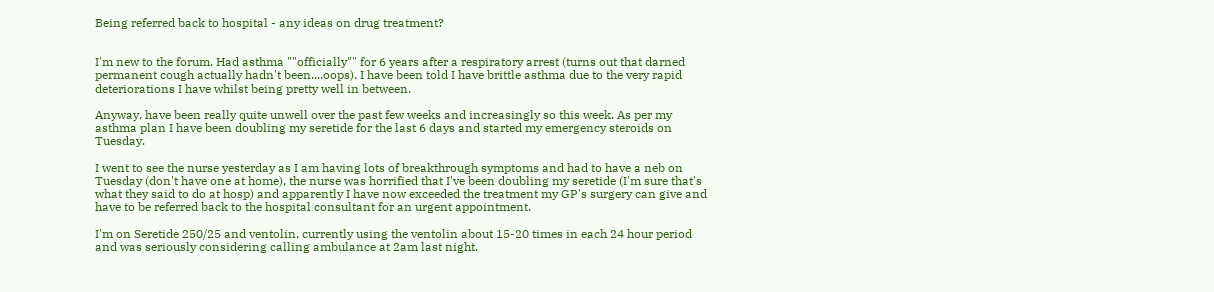Being referred back to hospital - any ideas on drug treatment?


I'm new to the forum. Had asthma ""officially"" for 6 years after a respiratory arrest (turns out that darned permanent cough actually hadn't been....oops). I have been told I have brittle asthma due to the very rapid deteriorations I have whilst being pretty well in between.

Anyway, have been really quite unwell over the past few weeks and increasingly so this week. As per my asthma plan I have been doubling my seretide for the last 6 days and started my emergency steroids on Tuesday.

I went to see the nurse yesterday as I am having lots of breakthrough symptoms and had to have a neb on Tuesday (don't have one at home), the nurse was horrified that I've been doubling my seretide (I'm sure that's what they said to do at hosp) and apparently I have now exceeded the treatment my GP's surgery can give and have to be referred back to the hospital consultant for an urgent appointment.

I'm on Seretide 250/25 and ventolin, currently using the ventolin about 15-20 times in each 24 hour period and was seriously considering calling ambulance at 2am last night.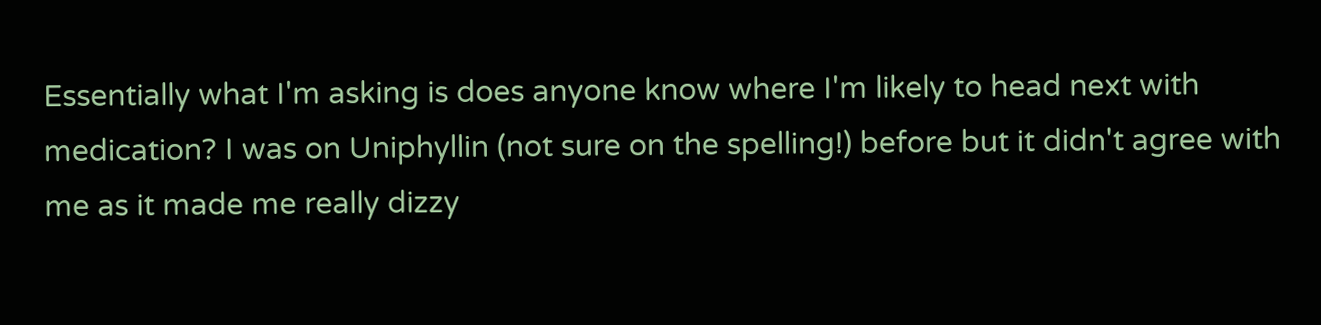Essentially what I'm asking is does anyone know where I'm likely to head next with medication? I was on Uniphyllin (not sure on the spelling!) before but it didn't agree with me as it made me really dizzy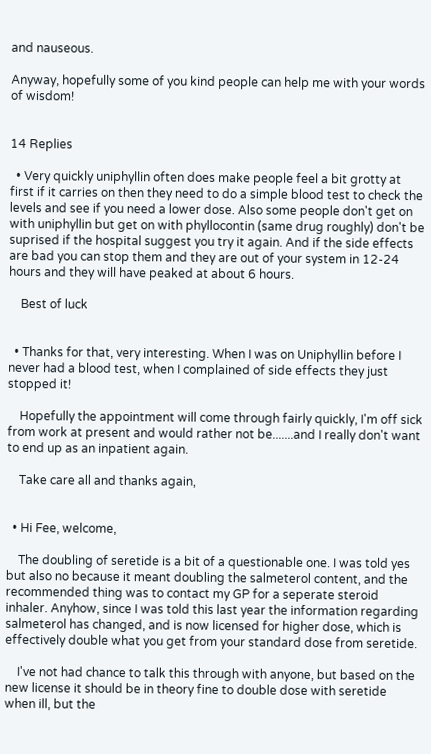and nauseous.

Anyway, hopefully some of you kind people can help me with your words of wisdom!


14 Replies

  • Very quickly uniphyllin often does make people feel a bit grotty at first if it carries on then they need to do a simple blood test to check the levels and see if you need a lower dose. Also some people don't get on with uniphyllin but get on with phyllocontin (same drug roughly) don't be suprised if the hospital suggest you try it again. And if the side effects are bad you can stop them and they are out of your system in 12-24 hours and they will have peaked at about 6 hours.

    Best of luck


  • Thanks for that, very interesting. When I was on Uniphyllin before I never had a blood test, when I complained of side effects they just stopped it!

    Hopefully the appointment will come through fairly quickly, I'm off sick from work at present and would rather not be.......and I really don't want to end up as an inpatient again.

    Take care all and thanks again,


  • Hi Fee, welcome,

    The doubling of seretide is a bit of a questionable one. I was told yes but also no because it meant doubling the salmeterol content, and the recommended thing was to contact my GP for a seperate steroid inhaler. Anyhow, since I was told this last year the information regarding salmeterol has changed, and is now licensed for higher dose, which is effectively double what you get from your standard dose from seretide.

    I've not had chance to talk this through with anyone, but based on the new license it should be in theory fine to double dose with seretide when ill, but the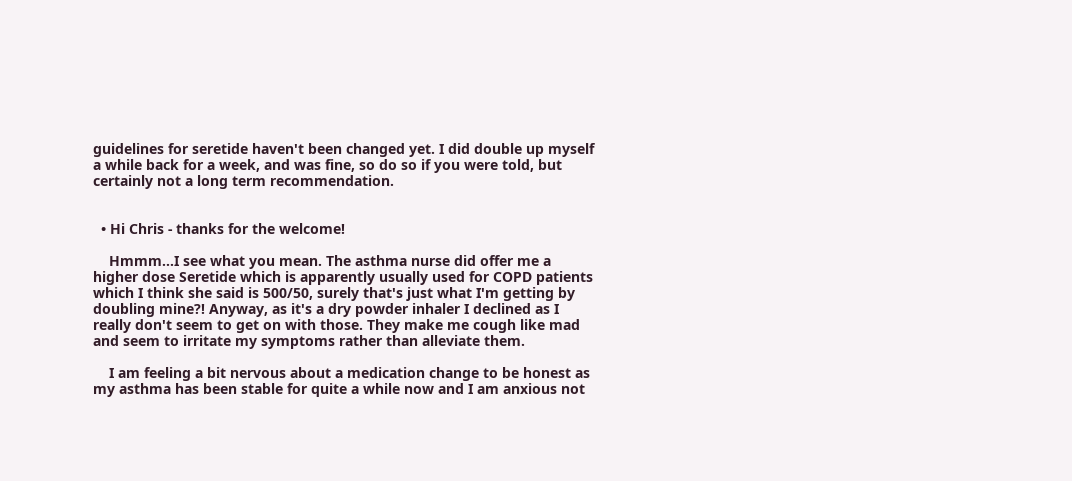guidelines for seretide haven't been changed yet. I did double up myself a while back for a week, and was fine, so do so if you were told, but certainly not a long term recommendation.


  • Hi Chris - thanks for the welcome!

    Hmmm...I see what you mean. The asthma nurse did offer me a higher dose Seretide which is apparently usually used for COPD patients which I think she said is 500/50, surely that's just what I'm getting by doubling mine?! Anyway, as it's a dry powder inhaler I declined as I really don't seem to get on with those. They make me cough like mad and seem to irritate my symptoms rather than alleviate them.

    I am feeling a bit nervous about a medication change to be honest as my asthma has been stable for quite a while now and I am anxious not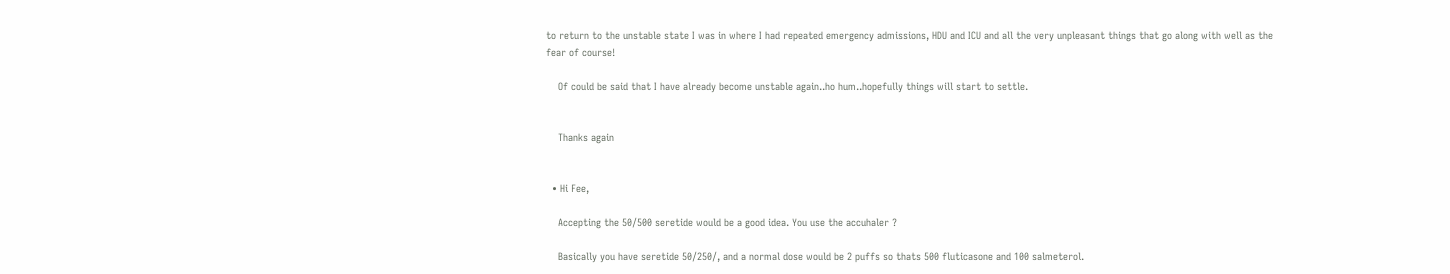to return to the unstable state I was in where I had repeated emergency admissions, HDU and ICU and all the very unpleasant things that go along with well as the fear of course!

    Of could be said that I have already become unstable again..ho hum..hopefully things will start to settle.


    Thanks again


  • Hi Fee,

    Accepting the 50/500 seretide would be a good idea. You use the accuhaler ?

    Basically you have seretide 50/250/, and a normal dose would be 2 puffs so thats 500 fluticasone and 100 salmeterol.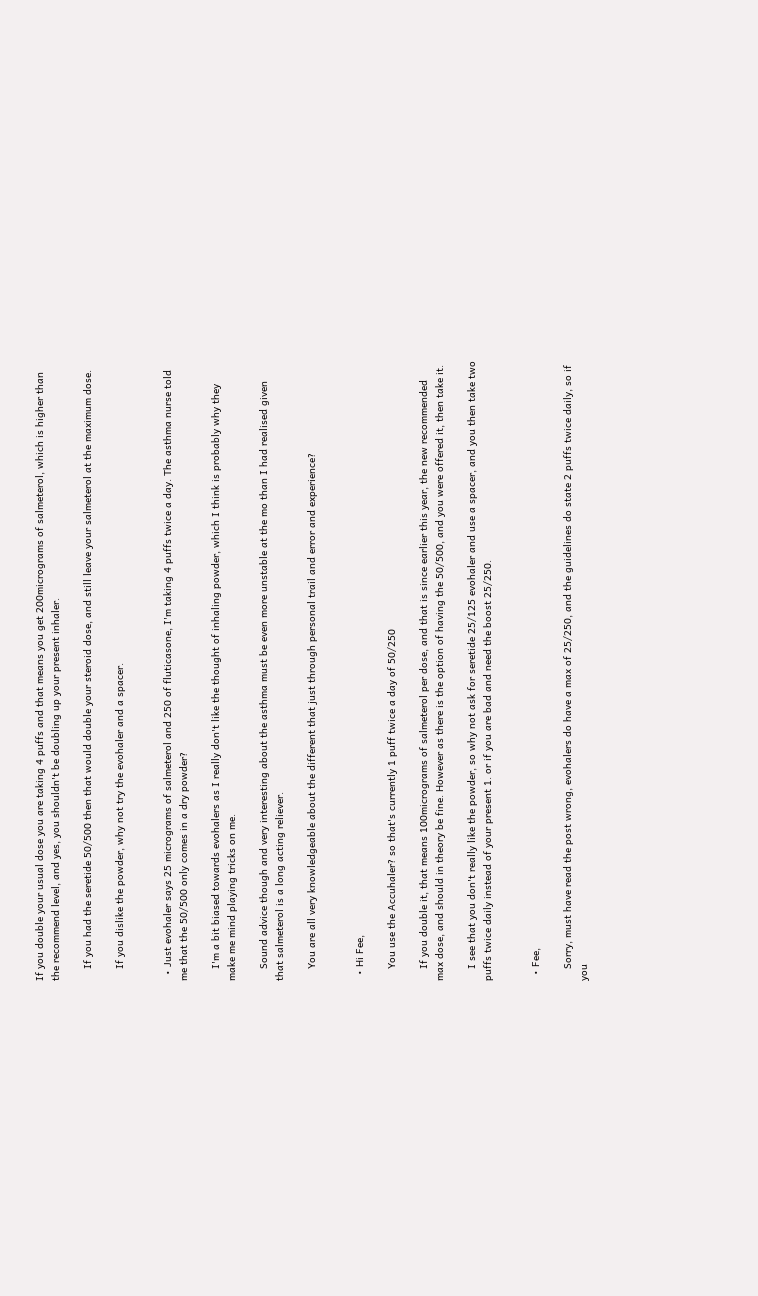If you double your usual dose you are taking 4 puffs and that means you get 200micrograms of salmeterol, which is higher than the recommend level, and yes, you shouldn't be doubling up your present inhaler.

    If you had the seretide 50/500 then that would double your steroid dose, and still leave your salmeterol at the maximum dose.

    If you dislike the powder, why not try the evohaler and a spacer.


  • Just evohaler says 25 micrograms of salmeterol and 250 of fluticasone, I'm taking 4 puffs twice a day. The asthma nurse told me that the 50/500 only comes in a dry powder?

    I'm a bit biased towards evohalers as I really don't like the thought of inhaling powder, which I think is probably why they make me mind playing tricks on me.

    Sound advice though and very interesting about the asthma must be even more unstable at the mo than I had realised given that salmeterol is a long acting reliever.

    You are all very knowledgeable about the different that just through personal trail and error and experience?


  • Hi Fee,

    You use the Accuhaler? so that's currently 1 puff twice a day of 50/250

    If you double it, that means 100micrograms of salmeterol per dose, and that is since earlier this year, the new recommended max dose, and should in theory be fine. However as there is the option of having the 50/500, and you were offered it, then take it.

    I see that you don't really like the powder, so why not ask for seretide 25/125 evohaler and use a spacer, and you then take two puffs twice daily instead of your present 1. or if you are bad and need the boost 25/250.


  • Fee,

    Sorry, must have read the post wrong, evohalers do have a max of 25/250, and the guidelines do state 2 puffs twice daily, so if you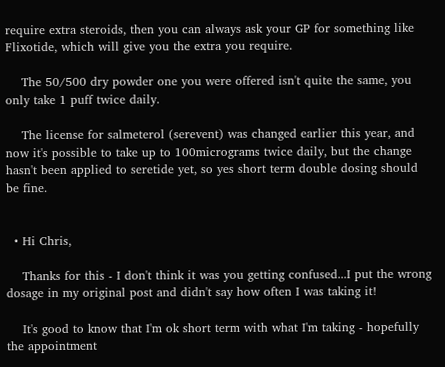require extra steroids, then you can always ask your GP for something like Flixotide, which will give you the extra you require.

    The 50/500 dry powder one you were offered isn't quite the same, you only take 1 puff twice daily.

    The license for salmeterol (serevent) was changed earlier this year, and now it's possible to take up to 100micrograms twice daily, but the change hasn't been applied to seretide yet, so yes short term double dosing should be fine.


  • Hi Chris,

    Thanks for this - I don't think it was you getting confused...I put the wrong dosage in my original post and didn't say how often I was taking it!

    It's good to know that I'm ok short term with what I'm taking - hopefully the appointment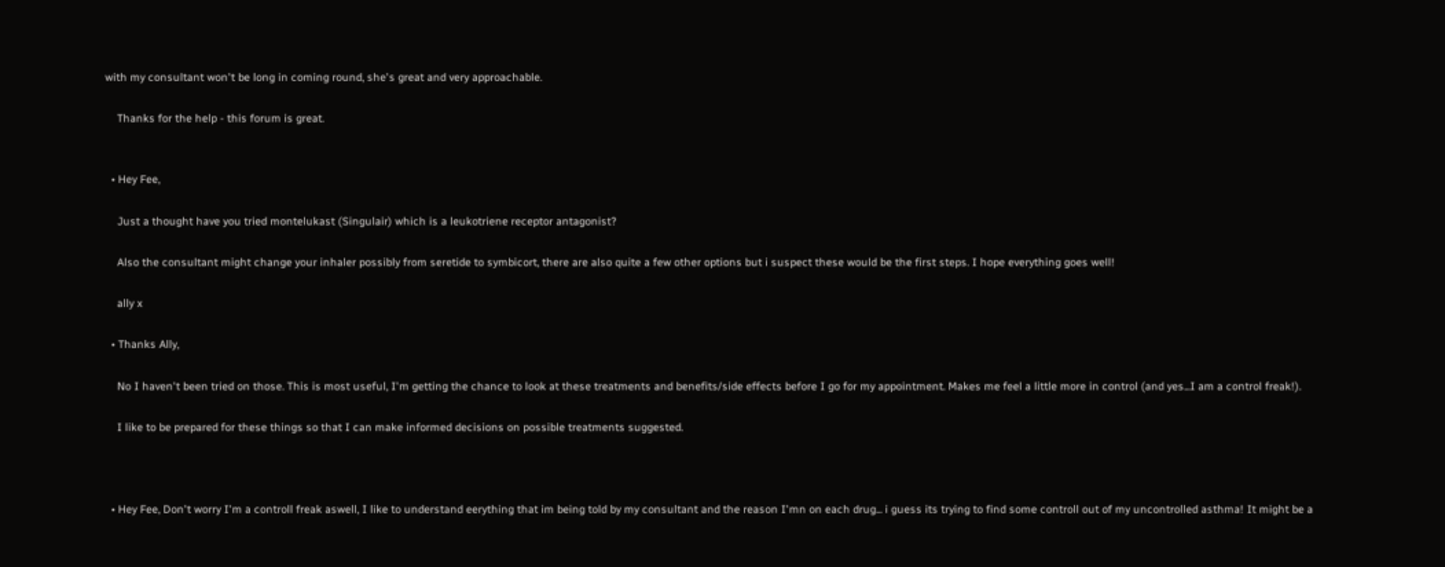with my consultant won't be long in coming round, she's great and very approachable.

    Thanks for the help - this forum is great.


  • Hey Fee,

    Just a thought have you tried montelukast (Singulair) which is a leukotriene receptor antagonist?

    Also the consultant might change your inhaler possibly from seretide to symbicort, there are also quite a few other options but i suspect these would be the first steps. I hope everything goes well!

    ally x

  • Thanks Ally,

    No I haven't been tried on those. This is most useful, I'm getting the chance to look at these treatments and benefits/side effects before I go for my appointment. Makes me feel a little more in control (and yes...I am a control freak!).

    I like to be prepared for these things so that I can make informed decisions on possible treatments suggested.



  • Hey Fee, Don't worry I'm a controll freak aswell, I like to understand eerything that im being told by my consultant and the reason I'mn on each drug... i guess its trying to find some controll out of my uncontrolled asthma! It might be a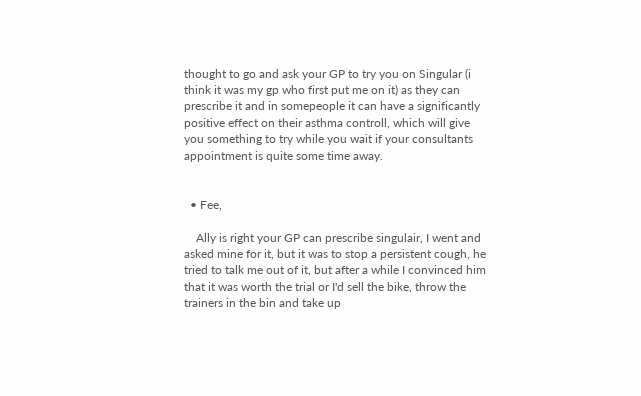thought to go and ask your GP to try you on Singular (i think it was my gp who first put me on it) as they can prescribe it and in somepeople it can have a significantly positive effect on their asthma controll, which will give you something to try while you wait if your consultants appointment is quite some time away.


  • Fee,

    Ally is right your GP can prescribe singulair, I went and asked mine for it, but it was to stop a persistent cough, he tried to talk me out of it, but after a while I convinced him that it was worth the trial or I'd sell the bike, throw the trainers in the bin and take up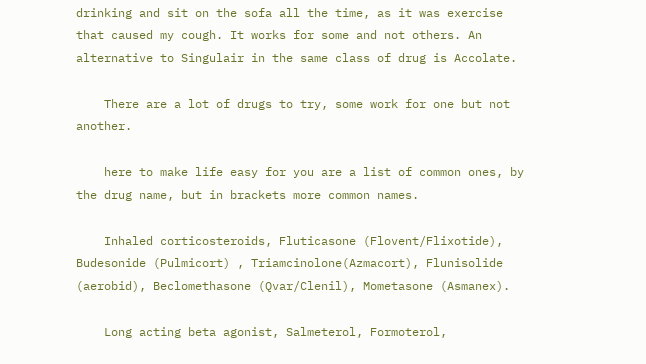drinking and sit on the sofa all the time, as it was exercise that caused my cough. It works for some and not others. An alternative to Singulair in the same class of drug is Accolate.

    There are a lot of drugs to try, some work for one but not another.

    here to make life easy for you are a list of common ones, by the drug name, but in brackets more common names.

    Inhaled corticosteroids, Fluticasone (Flovent/Flixotide), Budesonide (Pulmicort) , Triamcinolone(Azmacort), Flunisolide (aerobid), Beclomethasone (Qvar/Clenil), Mometasone (Asmanex).

    Long acting beta agonist, Salmeterol, Formoterol,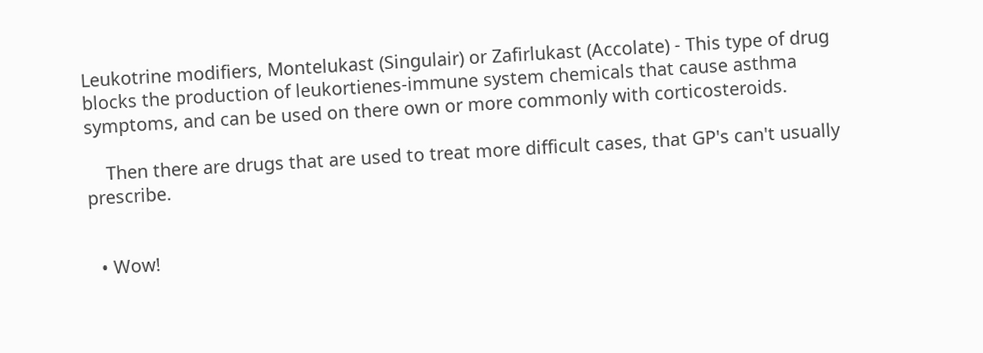Leukotrine modifiers, Montelukast (Singulair) or Zafirlukast (Accolate) - This type of drug blocks the production of leukortienes-immune system chemicals that cause asthma symptoms, and can be used on there own or more commonly with corticosteroids.

    Then there are drugs that are used to treat more difficult cases, that GP's can't usually prescribe.


  • Wow!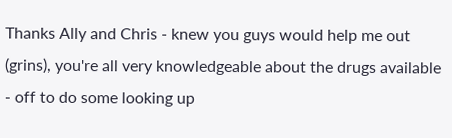Thanks Ally and Chris - knew you guys would help me out (grins), you're all very knowledgeable about the drugs available - off to do some looking up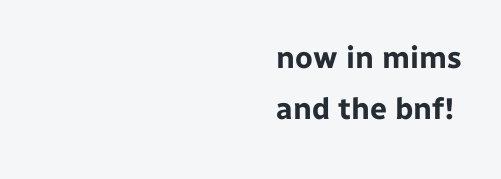now in mims and the bnf!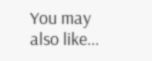You may also like...